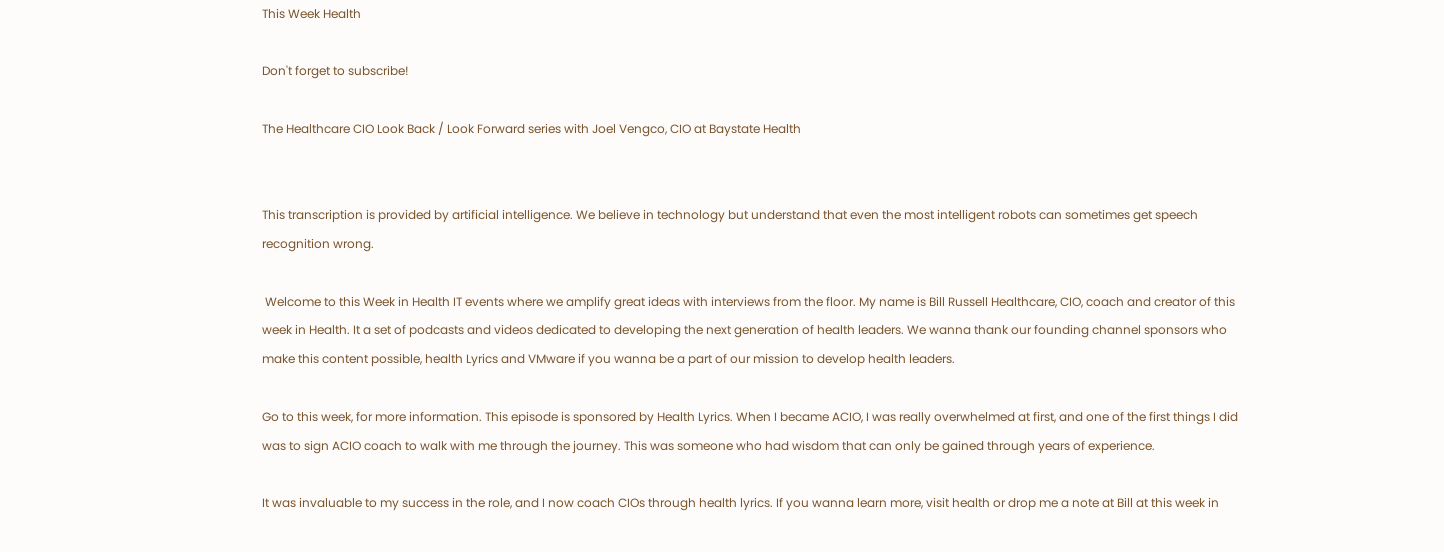This Week Health

Don't forget to subscribe!

The Healthcare CIO Look Back / Look Forward series with Joel Vengco, CIO at Baystate Health


This transcription is provided by artificial intelligence. We believe in technology but understand that even the most intelligent robots can sometimes get speech recognition wrong.

 Welcome to this Week in Health IT events where we amplify great ideas with interviews from the floor. My name is Bill Russell Healthcare, CIO, coach and creator of this week in Health. It a set of podcasts and videos dedicated to developing the next generation of health leaders. We wanna thank our founding channel sponsors who make this content possible, health Lyrics and VMware if you wanna be a part of our mission to develop health leaders.

Go to this week, for more information. This episode is sponsored by Health Lyrics. When I became ACIO, I was really overwhelmed at first, and one of the first things I did was to sign ACIO coach to walk with me through the journey. This was someone who had wisdom that can only be gained through years of experience.

It was invaluable to my success in the role, and I now coach CIOs through health lyrics. If you wanna learn more, visit health or drop me a note at Bill at this week in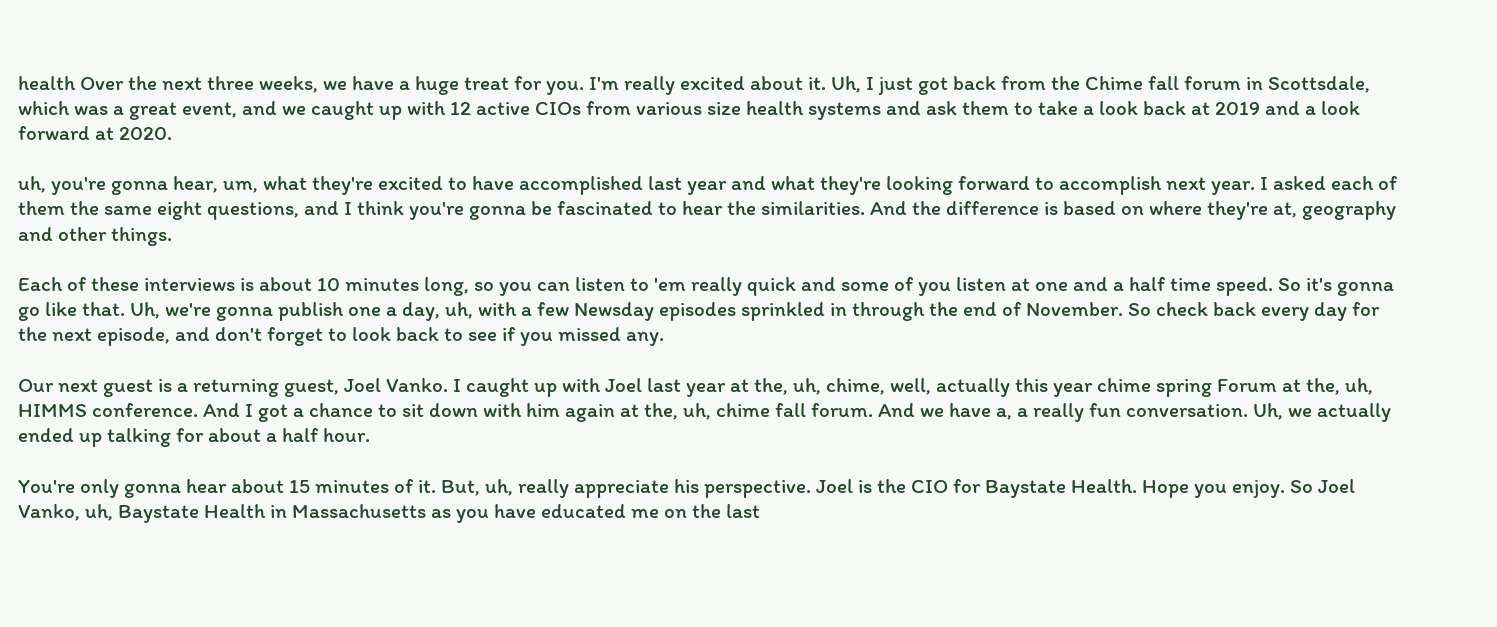health Over the next three weeks, we have a huge treat for you. I'm really excited about it. Uh, I just got back from the Chime fall forum in Scottsdale, which was a great event, and we caught up with 12 active CIOs from various size health systems and ask them to take a look back at 2019 and a look forward at 2020.

uh, you're gonna hear, um, what they're excited to have accomplished last year and what they're looking forward to accomplish next year. I asked each of them the same eight questions, and I think you're gonna be fascinated to hear the similarities. And the difference is based on where they're at, geography and other things.

Each of these interviews is about 10 minutes long, so you can listen to 'em really quick and some of you listen at one and a half time speed. So it's gonna go like that. Uh, we're gonna publish one a day, uh, with a few Newsday episodes sprinkled in through the end of November. So check back every day for the next episode, and don't forget to look back to see if you missed any.

Our next guest is a returning guest, Joel Vanko. I caught up with Joel last year at the, uh, chime, well, actually this year chime spring Forum at the, uh, HIMMS conference. And I got a chance to sit down with him again at the, uh, chime fall forum. And we have a, a really fun conversation. Uh, we actually ended up talking for about a half hour.

You're only gonna hear about 15 minutes of it. But, uh, really appreciate his perspective. Joel is the CIO for Baystate Health. Hope you enjoy. So Joel Vanko, uh, Baystate Health in Massachusetts as you have educated me on the last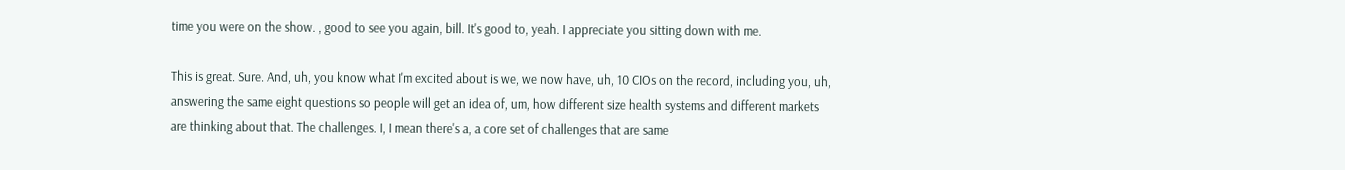time you were on the show. , good to see you again, bill. It's good to, yeah. I appreciate you sitting down with me.

This is great. Sure. And, uh, you know what I'm excited about is we, we now have, uh, 10 CIOs on the record, including you, uh, answering the same eight questions so people will get an idea of, um, how different size health systems and different markets are thinking about that. The challenges. I, I mean there's a, a core set of challenges that are same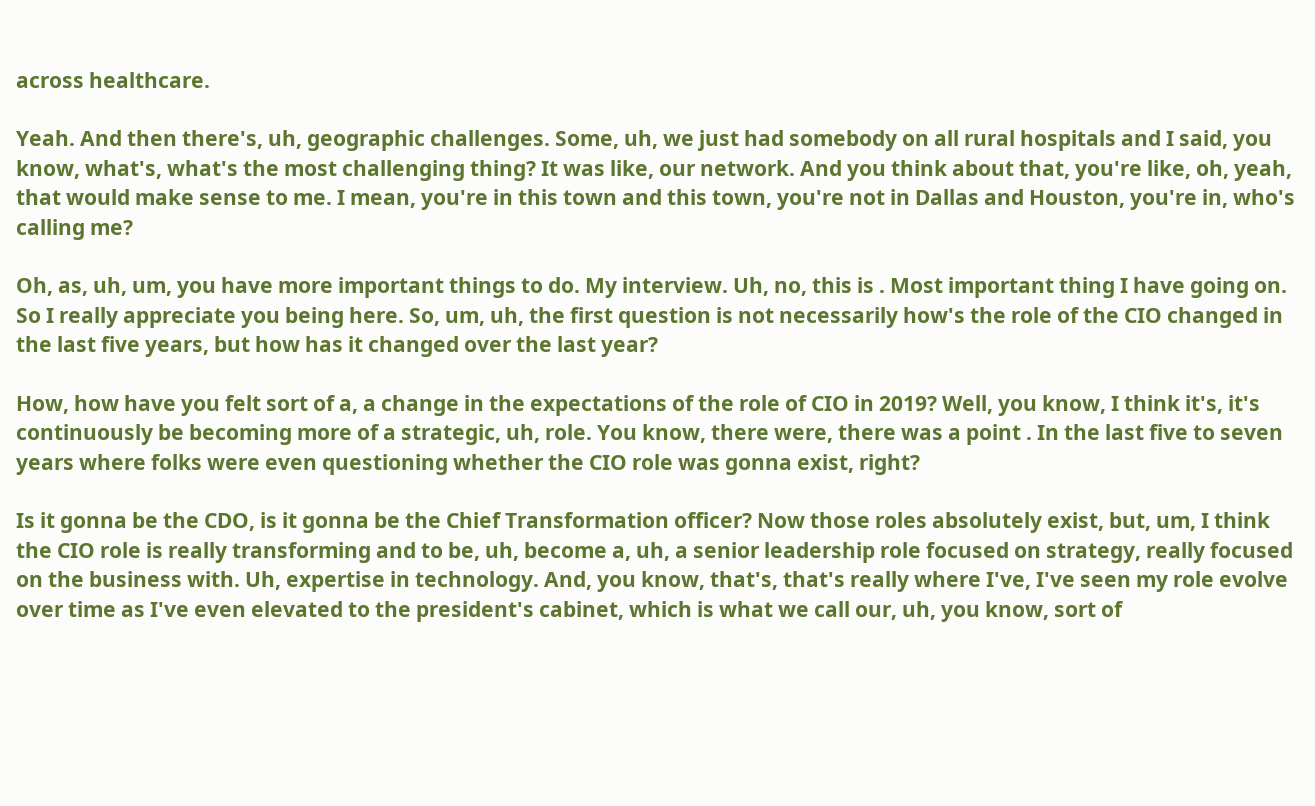across healthcare.

Yeah. And then there's, uh, geographic challenges. Some, uh, we just had somebody on all rural hospitals and I said, you know, what's, what's the most challenging thing? It was like, our network. And you think about that, you're like, oh, yeah, that would make sense to me. I mean, you're in this town and this town, you're not in Dallas and Houston, you're in, who's calling me?

Oh, as, uh, um, you have more important things to do. My interview. Uh, no, this is . Most important thing I have going on. So I really appreciate you being here. So, um, uh, the first question is not necessarily how's the role of the CIO changed in the last five years, but how has it changed over the last year?

How, how have you felt sort of a, a change in the expectations of the role of CIO in 2019? Well, you know, I think it's, it's continuously be becoming more of a strategic, uh, role. You know, there were, there was a point . In the last five to seven years where folks were even questioning whether the CIO role was gonna exist, right?

Is it gonna be the CDO, is it gonna be the Chief Transformation officer? Now those roles absolutely exist, but, um, I think the CIO role is really transforming and to be, uh, become a, uh, a senior leadership role focused on strategy, really focused on the business with. Uh, expertise in technology. And, you know, that's, that's really where I've, I've seen my role evolve over time as I've even elevated to the president's cabinet, which is what we call our, uh, you know, sort of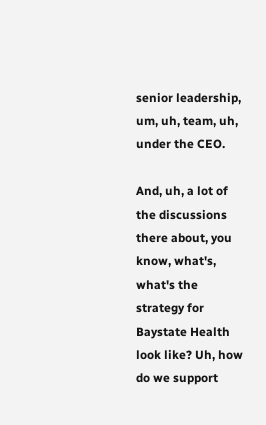senior leadership, um, uh, team, uh, under the CEO.

And, uh, a lot of the discussions there about, you know, what's, what's the strategy for Baystate Health look like? Uh, how do we support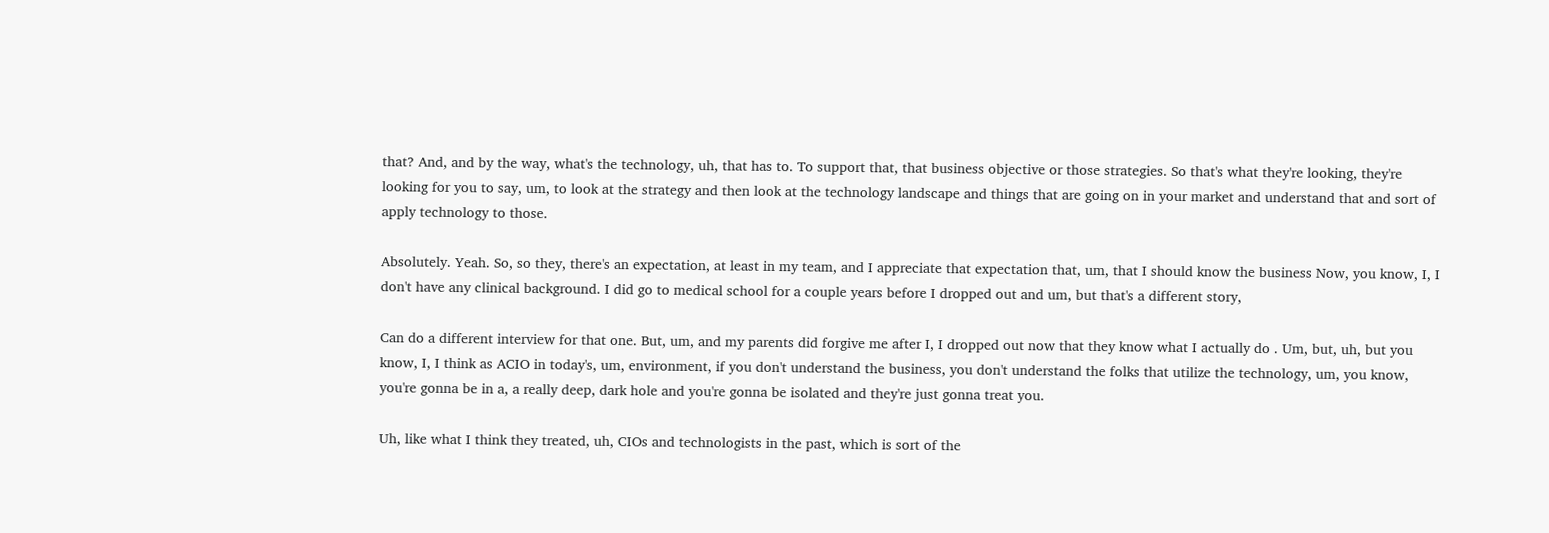that? And, and by the way, what's the technology, uh, that has to. To support that, that business objective or those strategies. So that's what they're looking, they're looking for you to say, um, to look at the strategy and then look at the technology landscape and things that are going on in your market and understand that and sort of apply technology to those.

Absolutely. Yeah. So, so they, there's an expectation, at least in my team, and I appreciate that expectation that, um, that I should know the business Now, you know, I, I don't have any clinical background. I did go to medical school for a couple years before I dropped out and um, but that's a different story,

Can do a different interview for that one. But, um, and my parents did forgive me after I, I dropped out now that they know what I actually do . Um, but, uh, but you know, I, I think as ACIO in today's, um, environment, if you don't understand the business, you don't understand the folks that utilize the technology, um, you know, you're gonna be in a, a really deep, dark hole and you're gonna be isolated and they're just gonna treat you.

Uh, like what I think they treated, uh, CIOs and technologists in the past, which is sort of the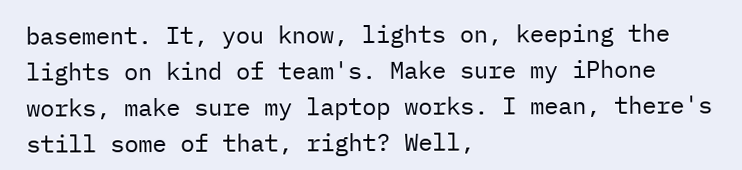basement. It, you know, lights on, keeping the lights on kind of team's. Make sure my iPhone works, make sure my laptop works. I mean, there's still some of that, right? Well,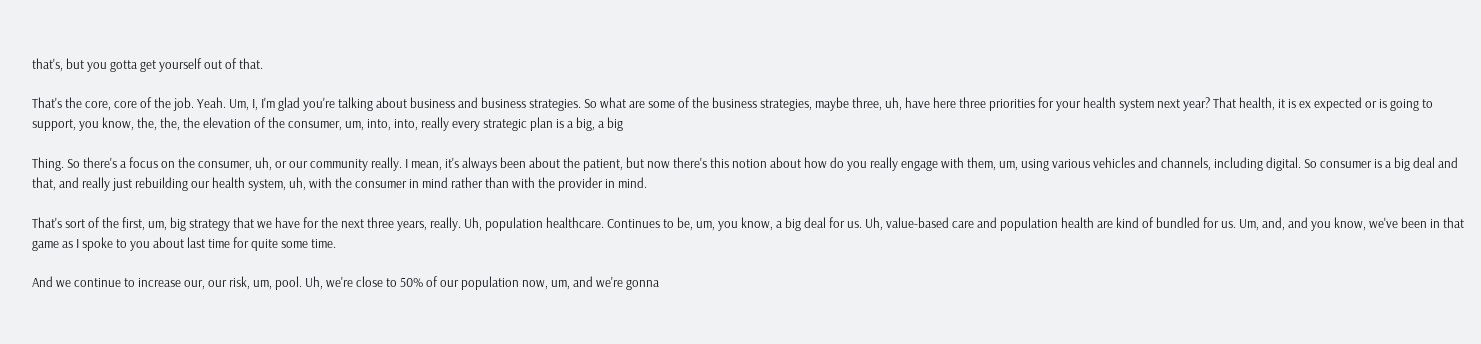that's, but you gotta get yourself out of that.

That's the core, core of the job. Yeah. Um, I, I'm glad you're talking about business and business strategies. So what are some of the business strategies, maybe three, uh, have here three priorities for your health system next year? That health, it is ex expected or is going to support, you know, the, the, the elevation of the consumer, um, into, into, really every strategic plan is a big, a big

Thing. So there's a focus on the consumer, uh, or our community really. I mean, it's always been about the patient, but now there's this notion about how do you really engage with them, um, using various vehicles and channels, including digital. So consumer is a big deal and that, and really just rebuilding our health system, uh, with the consumer in mind rather than with the provider in mind.

That's sort of the first, um, big strategy that we have for the next three years, really. Uh, population healthcare. Continues to be, um, you know, a big deal for us. Uh, value-based care and population health are kind of bundled for us. Um, and, and you know, we've been in that game as I spoke to you about last time for quite some time.

And we continue to increase our, our risk, um, pool. Uh, we're close to 50% of our population now, um, and we're gonna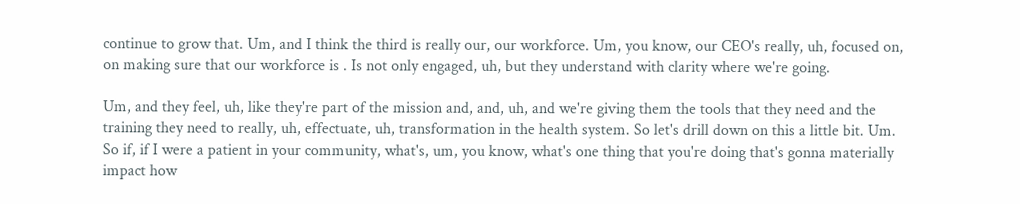continue to grow that. Um, and I think the third is really our, our workforce. Um, you know, our CEO's really, uh, focused on, on making sure that our workforce is . Is not only engaged, uh, but they understand with clarity where we're going.

Um, and they feel, uh, like they're part of the mission and, and, uh, and we're giving them the tools that they need and the training they need to really, uh, effectuate, uh, transformation in the health system. So let's drill down on this a little bit. Um. So if, if I were a patient in your community, what's, um, you know, what's one thing that you're doing that's gonna materially impact how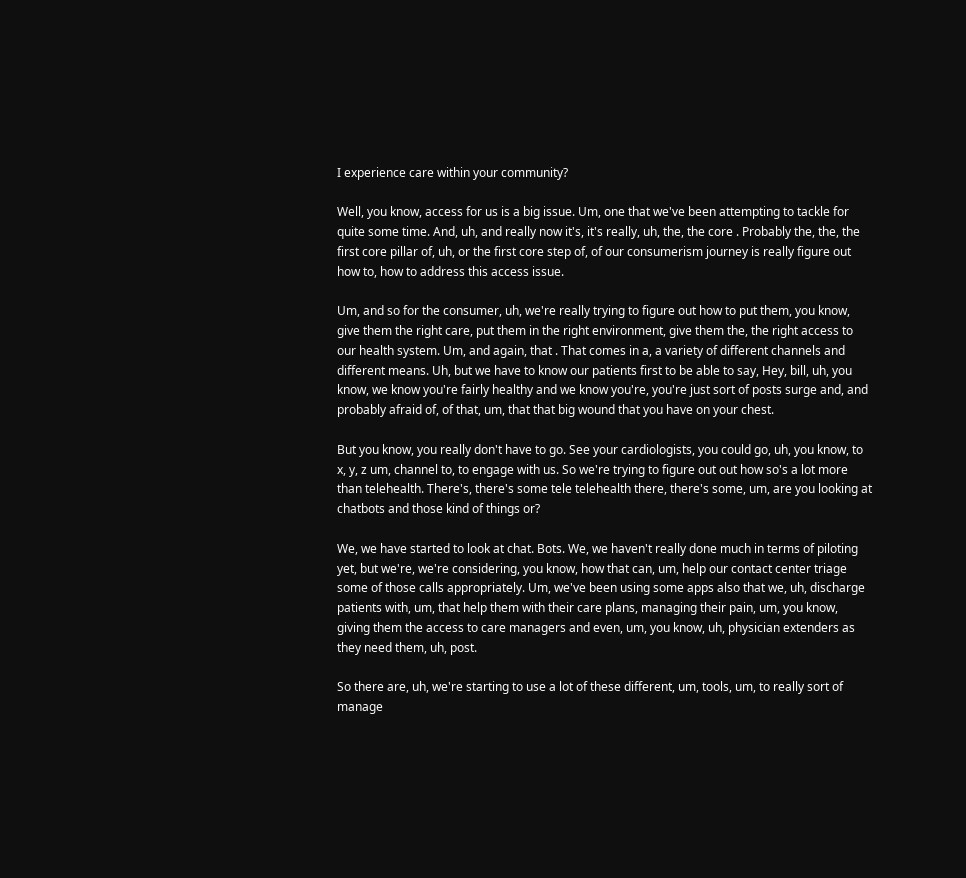I experience care within your community?

Well, you know, access for us is a big issue. Um, one that we've been attempting to tackle for quite some time. And, uh, and really now it's, it's really, uh, the, the core . Probably the, the, the first core pillar of, uh, or the first core step of, of our consumerism journey is really figure out how to, how to address this access issue.

Um, and so for the consumer, uh, we're really trying to figure out how to put them, you know, give them the right care, put them in the right environment, give them the, the right access to our health system. Um, and again, that . That comes in a, a variety of different channels and different means. Uh, but we have to know our patients first to be able to say, Hey, bill, uh, you know, we know you're fairly healthy and we know you're, you're just sort of posts surge and, and probably afraid of, of that, um, that that big wound that you have on your chest.

But you know, you really don't have to go. See your cardiologists, you could go, uh, you know, to x, y, z um, channel to, to engage with us. So we're trying to figure out out how so's a lot more than telehealth. There's, there's some tele telehealth there, there's some, um, are you looking at chatbots and those kind of things or?

We, we have started to look at chat. Bots. We, we haven't really done much in terms of piloting yet, but we're, we're considering, you know, how that can, um, help our contact center triage some of those calls appropriately. Um, we've been using some apps also that we, uh, discharge patients with, um, that help them with their care plans, managing their pain, um, you know, giving them the access to care managers and even, um, you know, uh, physician extenders as they need them, uh, post.

So there are, uh, we're starting to use a lot of these different, um, tools, um, to really sort of manage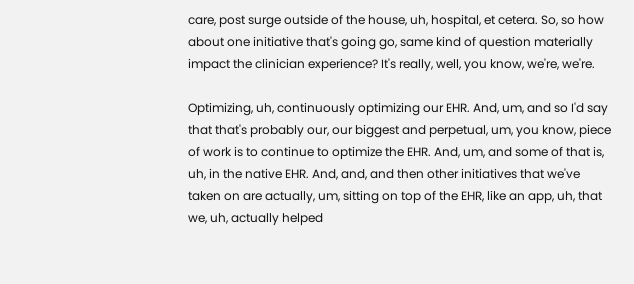care, post surge outside of the house, uh, hospital, et cetera. So, so how about one initiative that's going go, same kind of question materially impact the clinician experience? It's really, well, you know, we're, we're.

Optimizing, uh, continuously optimizing our EHR. And, um, and so I'd say that that's probably our, our biggest and perpetual, um, you know, piece of work is to continue to optimize the EHR. And, um, and some of that is, uh, in the native EHR. And, and, and then other initiatives that we've taken on are actually, um, sitting on top of the EHR, like an app, uh, that we, uh, actually helped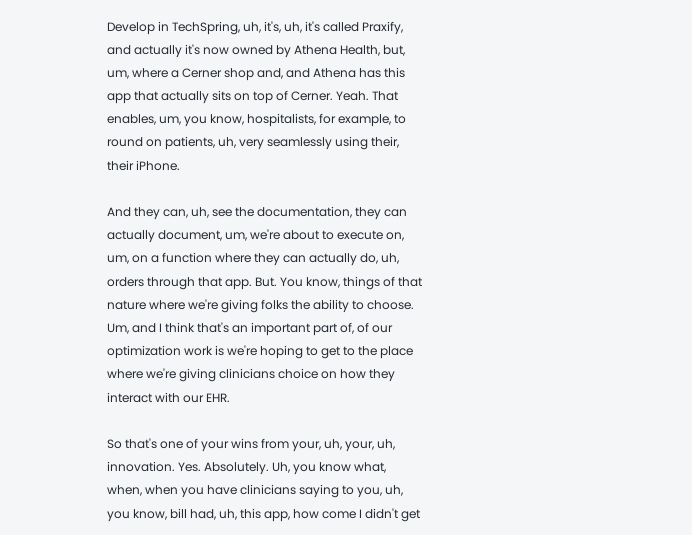Develop in TechSpring, uh, it's, uh, it's called Praxify, and actually it's now owned by Athena Health, but, um, where a Cerner shop and, and Athena has this app that actually sits on top of Cerner. Yeah. That enables, um, you know, hospitalists, for example, to round on patients, uh, very seamlessly using their, their iPhone.

And they can, uh, see the documentation, they can actually document, um, we're about to execute on, um, on a function where they can actually do, uh, orders through that app. But. You know, things of that nature where we're giving folks the ability to choose. Um, and I think that's an important part of, of our optimization work is we're hoping to get to the place where we're giving clinicians choice on how they interact with our EHR.

So that's one of your wins from your, uh, your, uh, innovation. Yes. Absolutely. Uh, you know what, when, when you have clinicians saying to you, uh, you know, bill had, uh, this app, how come I didn't get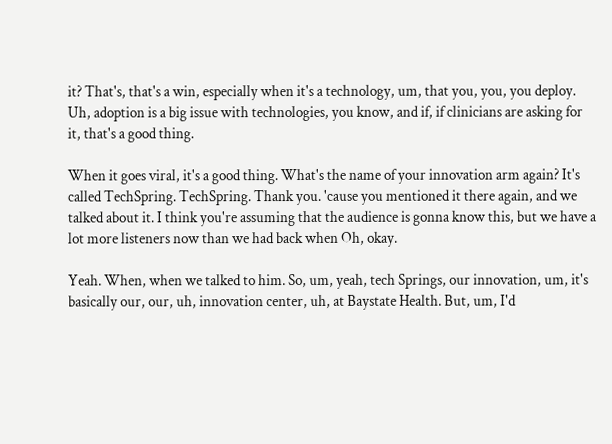it? That's, that's a win, especially when it's a technology, um, that you, you, you deploy. Uh, adoption is a big issue with technologies, you know, and if, if clinicians are asking for it, that's a good thing.

When it goes viral, it's a good thing. What's the name of your innovation arm again? It's called TechSpring. TechSpring. Thank you. 'cause you mentioned it there again, and we talked about it. I think you're assuming that the audience is gonna know this, but we have a lot more listeners now than we had back when Oh, okay.

Yeah. When, when we talked to him. So, um, yeah, tech Springs, our innovation, um, it's basically our, our, uh, innovation center, uh, at Baystate Health. But, um, I'd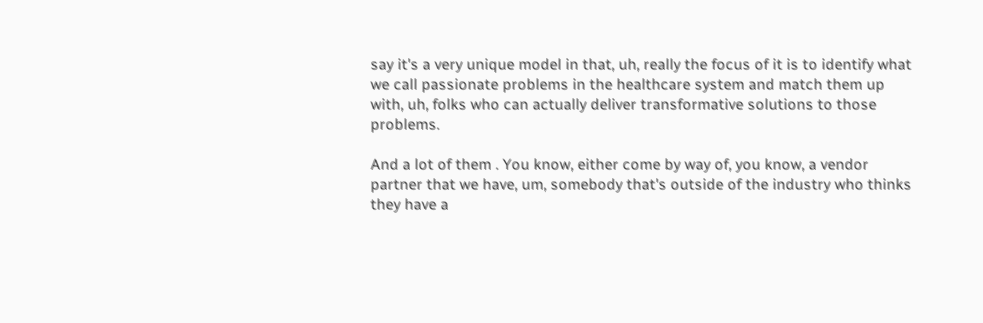say it's a very unique model in that, uh, really the focus of it is to identify what we call passionate problems in the healthcare system and match them up with, uh, folks who can actually deliver transformative solutions to those problems.

And a lot of them . You know, either come by way of, you know, a vendor partner that we have, um, somebody that's outside of the industry who thinks they have a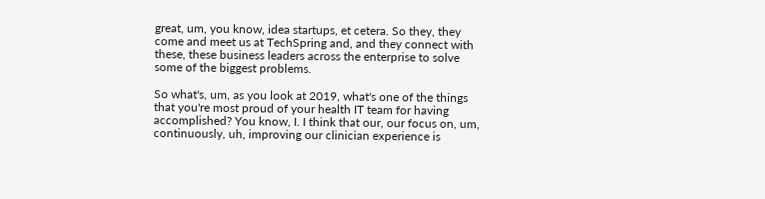great, um, you know, idea startups, et cetera. So they, they come and meet us at TechSpring and, and they connect with these, these business leaders across the enterprise to solve some of the biggest problems.

So what's, um, as you look at 2019, what's one of the things that you're most proud of your health IT team for having accomplished? You know, I. I think that our, our focus on, um, continuously, uh, improving our clinician experience is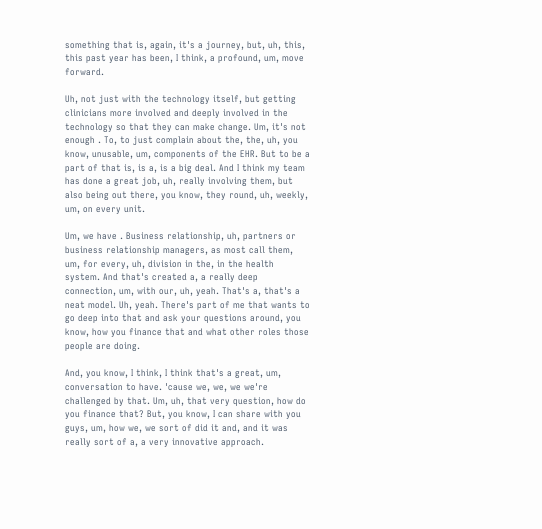something that is, again, it's a journey, but, uh, this, this past year has been, I think, a profound, um, move forward.

Uh, not just with the technology itself, but getting clinicians more involved and deeply involved in the technology so that they can make change. Um, it's not enough . To, to just complain about the, the, uh, you know, unusable, um, components of the EHR. But to be a part of that is, is a, is a big deal. And I think my team has done a great job, uh, really involving them, but also being out there, you know, they round, uh, weekly, um, on every unit.

Um, we have . Business relationship, uh, partners or business relationship managers, as most call them, um, for every, uh, division in the, in the health system. And that's created a, a really deep connection, um, with our, uh, yeah. That's a, that's a neat model. Uh, yeah. There's part of me that wants to go deep into that and ask your questions around, you know, how you finance that and what other roles those people are doing.

And, you know, I think, I think that's a great, um, conversation to have. 'cause we, we, we we're challenged by that. Um, uh, that very question, how do you finance that? But, you know, I can share with you guys, um, how we, we sort of did it and, and it was really sort of a, a very innovative approach.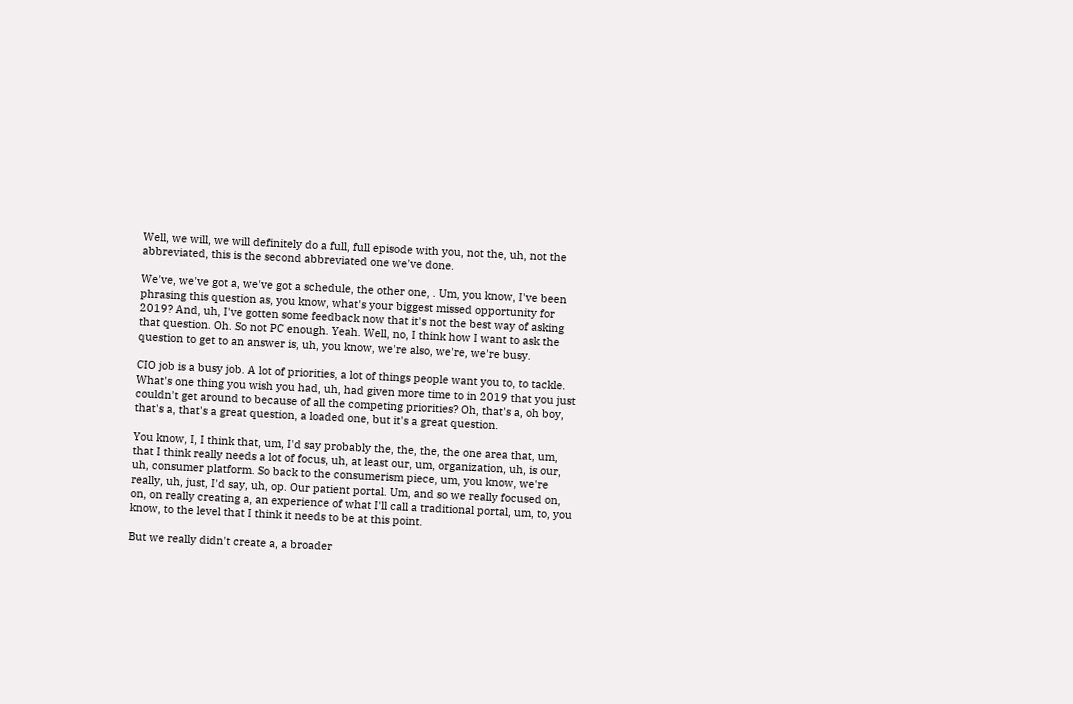Well, we will, we will definitely do a full, full episode with you, not the, uh, not the abbreviated, this is the second abbreviated one we've done.

We've, we've got a, we've got a schedule, the other one, . Um, you know, I've been phrasing this question as, you know, what's your biggest missed opportunity for 2019? And, uh, I've gotten some feedback now that it's not the best way of asking that question. Oh. So not PC enough. Yeah. Well, no, I think how I want to ask the question to get to an answer is, uh, you know, we're also, we're, we're busy.

CIO job is a busy job. A lot of priorities, a lot of things people want you to, to tackle. What's one thing you wish you had, uh, had given more time to in 2019 that you just couldn't get around to because of all the competing priorities? Oh, that's a, oh boy, that's a, that's a great question, a loaded one, but it's a great question.

You know, I, I think that, um, I'd say probably the, the, the, the one area that, um, that I think really needs a lot of focus, uh, at least our, um, organization, uh, is our, uh, consumer platform. So back to the consumerism piece, um, you know, we're really, uh, just, I'd say, uh, op. Our patient portal. Um, and so we really focused on, on, on really creating a, an experience of what I'll call a traditional portal, um, to, you know, to the level that I think it needs to be at this point.

But we really didn't create a, a broader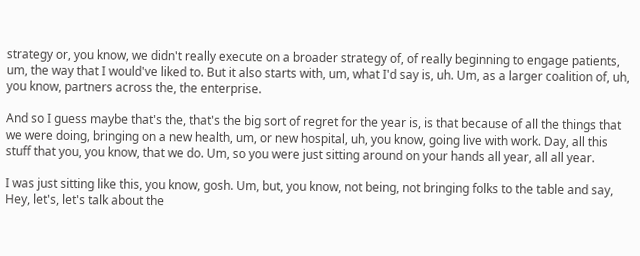strategy or, you know, we didn't really execute on a broader strategy of, of really beginning to engage patients, um, the way that I would've liked to. But it also starts with, um, what I'd say is, uh. Um, as a larger coalition of, uh, you know, partners across the, the enterprise.

And so I guess maybe that's the, that's the big sort of regret for the year is, is that because of all the things that we were doing, bringing on a new health, um, or new hospital, uh, you know, going live with work. Day, all this stuff that you, you know, that we do. Um, so you were just sitting around on your hands all year, all all year.

I was just sitting like this, you know, gosh. Um, but, you know, not being, not bringing folks to the table and say, Hey, let's, let's talk about the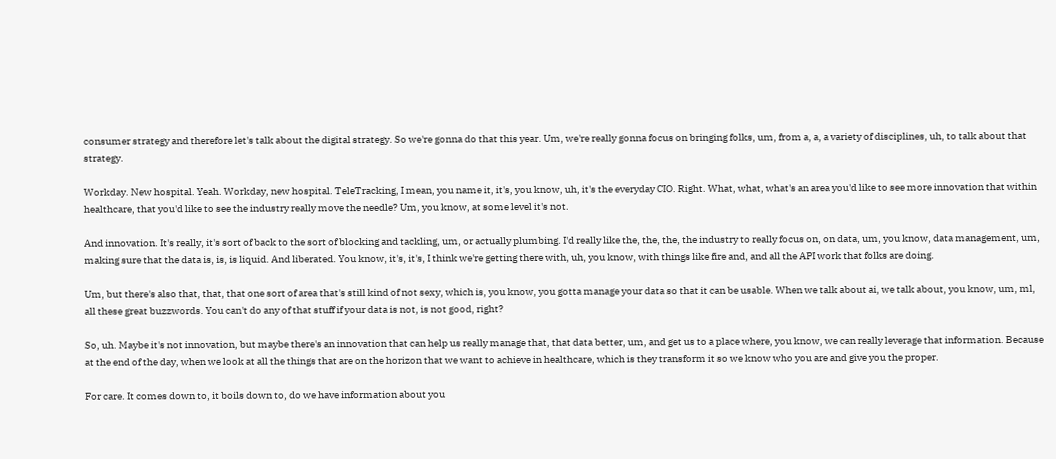consumer strategy and therefore let's talk about the digital strategy. So we're gonna do that this year. Um, we're really gonna focus on bringing folks, um, from a, a, a variety of disciplines, uh, to talk about that strategy.

Workday. New hospital. Yeah. Workday, new hospital. TeleTracking, I mean, you name it, it's, you know, uh, it's the everyday CIO. Right. What, what, what's an area you'd like to see more innovation that within healthcare, that you'd like to see the industry really move the needle? Um, you know, at some level it's not.

And innovation. It's really, it's sort of back to the sort of blocking and tackling, um, or actually plumbing. I'd really like the, the, the, the industry to really focus on, on data, um, you know, data management, um, making sure that the data is, is, is liquid. And liberated. You know, it's, it's, I think we're getting there with, uh, you know, with things like fire and, and all the API work that folks are doing.

Um, but there's also that, that, that one sort of area that's still kind of not sexy, which is, you know, you gotta manage your data so that it can be usable. When we talk about ai, we talk about, you know, um, ml, all these great buzzwords. You can't do any of that stuff if your data is not, is not good, right?

So, uh. Maybe it's not innovation, but maybe there's an innovation that can help us really manage that, that data better, um, and get us to a place where, you know, we can really leverage that information. Because at the end of the day, when we look at all the things that are on the horizon that we want to achieve in healthcare, which is they transform it so we know who you are and give you the proper.

For care. It comes down to, it boils down to, do we have information about you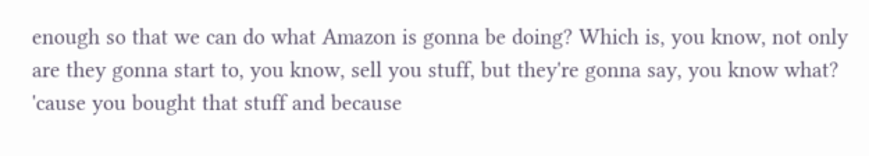enough so that we can do what Amazon is gonna be doing? Which is, you know, not only are they gonna start to, you know, sell you stuff, but they're gonna say, you know what? 'cause you bought that stuff and because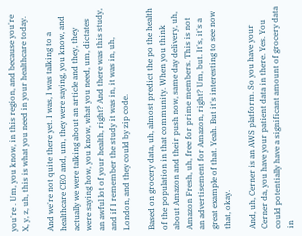you're . Um, you know, in this region, and because you're X, y, z, uh, this is what you need in your healthcare today.

And we're not quite there yet. I was, I was talking to a healthcare CEO and, um, they were saying, you know, and actually we were talking about an article and they, they were saying how, you know, what you need, um, dictates an awful lot of your health, right? And there was this study, and if I remember the study it was in, it was in, uh, London, and they could by zip code.

Based on grocery data, uh, almost predict the po the health of the population in that community. When you think about Amazon and their push now, same day delivery, uh, Amazon Fresh, uh, free for prime members. This is not an advertisement for Amazon, right? Um, but. It's, it's a great example of that. Yeah. But it's interesting to see now that, okay.

And, uh, Cerner is an AWS platform. So you have your Cerner da, you have your patient data in there. Yes. You could potentially have a significant amount of grocery data in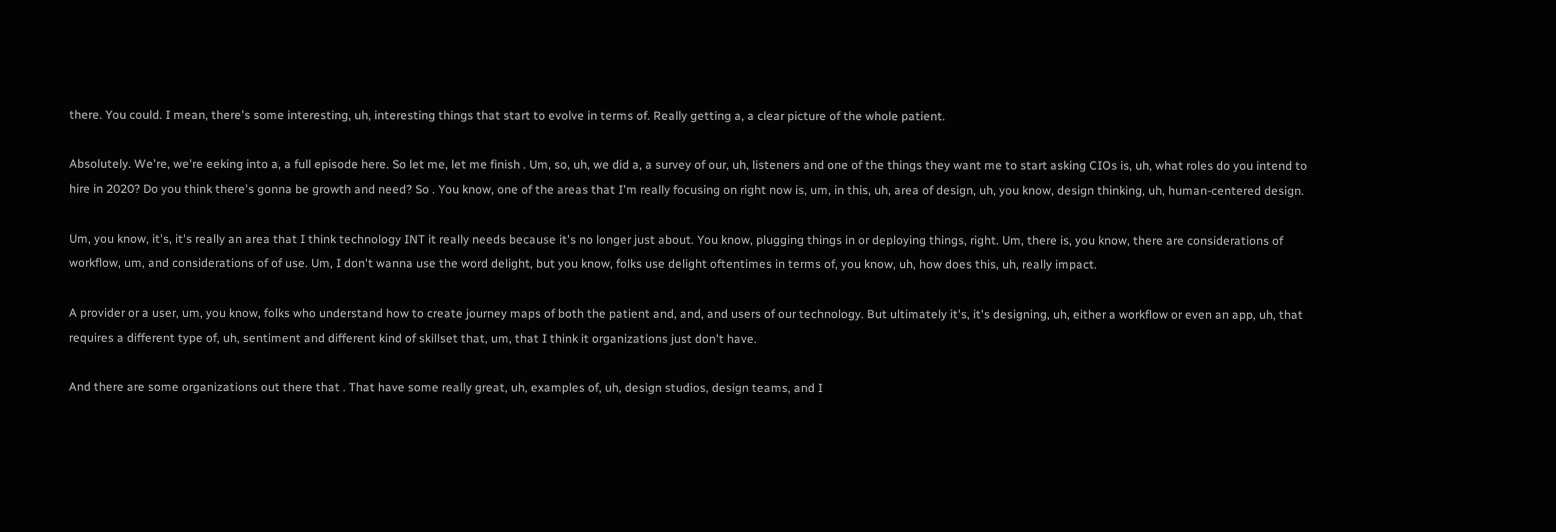there. You could. I mean, there's some interesting, uh, interesting things that start to evolve in terms of. Really getting a, a clear picture of the whole patient.

Absolutely. We're, we're eeking into a, a full episode here. So let me, let me finish . Um, so, uh, we did a, a survey of our, uh, listeners and one of the things they want me to start asking CIOs is, uh, what roles do you intend to hire in 2020? Do you think there's gonna be growth and need? So . You know, one of the areas that I'm really focusing on right now is, um, in this, uh, area of design, uh, you know, design thinking, uh, human-centered design.

Um, you know, it's, it's really an area that I think technology INT it really needs because it's no longer just about. You know, plugging things in or deploying things, right. Um, there is, you know, there are considerations of workflow, um, and considerations of of use. Um, I don't wanna use the word delight, but you know, folks use delight oftentimes in terms of, you know, uh, how does this, uh, really impact.

A provider or a user, um, you know, folks who understand how to create journey maps of both the patient and, and, and users of our technology. But ultimately it's, it's designing, uh, either a workflow or even an app, uh, that requires a different type of, uh, sentiment and different kind of skillset that, um, that I think it organizations just don't have.

And there are some organizations out there that . That have some really great, uh, examples of, uh, design studios, design teams, and I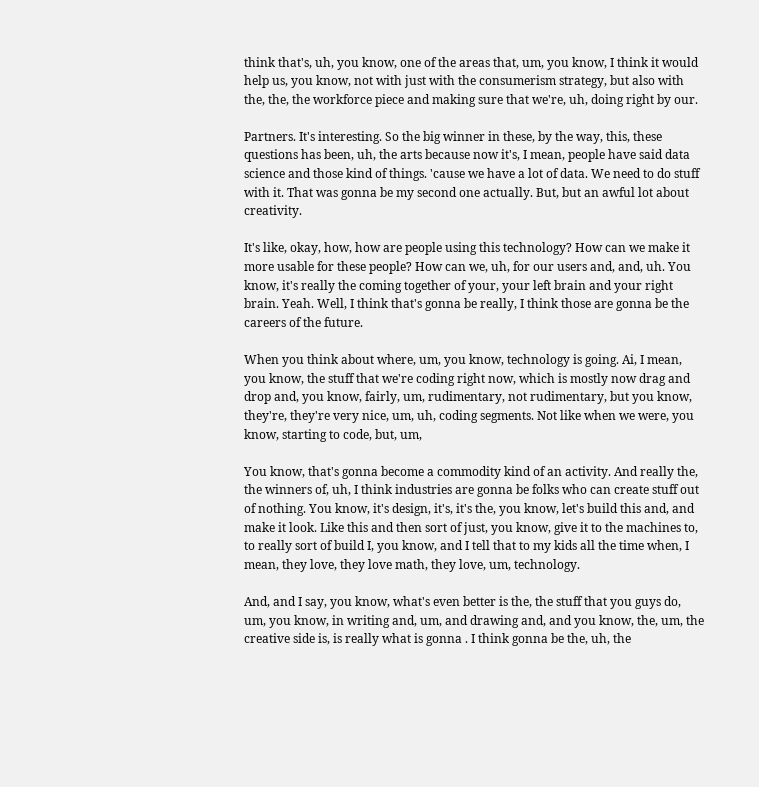think that's, uh, you know, one of the areas that, um, you know, I think it would help us, you know, not with just with the consumerism strategy, but also with the, the, the workforce piece and making sure that we're, uh, doing right by our.

Partners. It's interesting. So the big winner in these, by the way, this, these questions has been, uh, the arts because now it's, I mean, people have said data science and those kind of things. 'cause we have a lot of data. We need to do stuff with it. That was gonna be my second one actually. But, but an awful lot about creativity.

It's like, okay, how, how are people using this technology? How can we make it more usable for these people? How can we, uh, for our users and, and, uh. You know, it's really the coming together of your, your left brain and your right brain. Yeah. Well, I think that's gonna be really, I think those are gonna be the careers of the future.

When you think about where, um, you know, technology is going. Ai, I mean, you know, the stuff that we're coding right now, which is mostly now drag and drop and, you know, fairly, um, rudimentary, not rudimentary, but you know, they're, they're very nice, um, uh, coding segments. Not like when we were, you know, starting to code, but, um,

You know, that's gonna become a commodity kind of an activity. And really the, the winners of, uh, I think industries are gonna be folks who can create stuff out of nothing. You know, it's design, it's, it's the, you know, let's build this and, and make it look. Like this and then sort of just, you know, give it to the machines to, to really sort of build I, you know, and I tell that to my kids all the time when, I mean, they love, they love math, they love, um, technology.

And, and I say, you know, what's even better is the, the stuff that you guys do, um, you know, in writing and, um, and drawing and, and you know, the, um, the creative side is, is really what is gonna . I think gonna be the, uh, the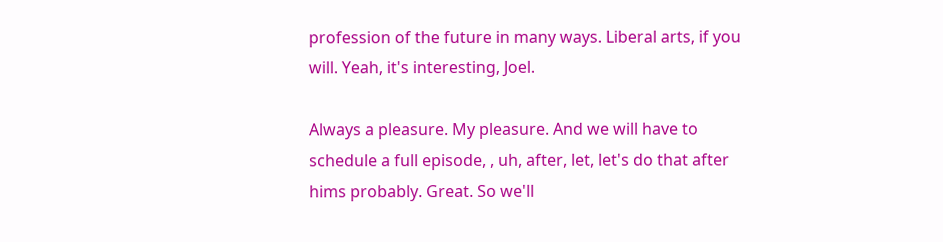profession of the future in many ways. Liberal arts, if you will. Yeah, it's interesting, Joel.

Always a pleasure. My pleasure. And we will have to schedule a full episode, , uh, after, let, let's do that after hims probably. Great. So we'll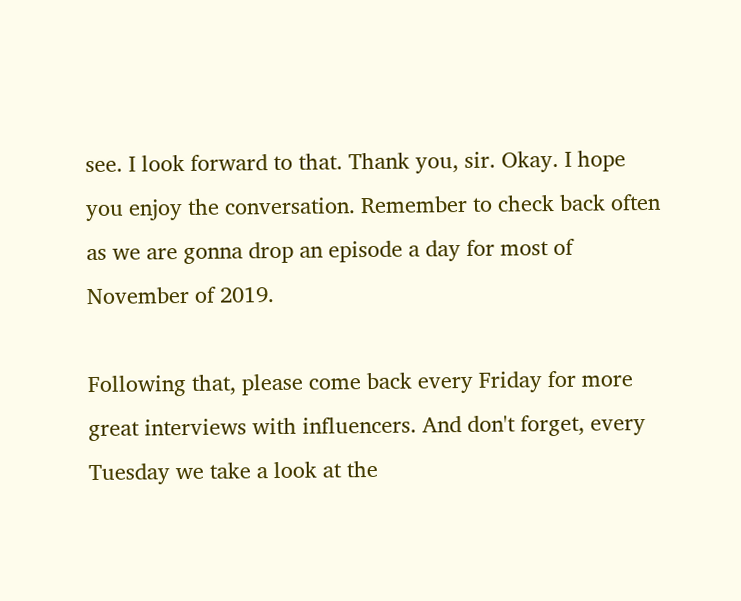see. I look forward to that. Thank you, sir. Okay. I hope you enjoy the conversation. Remember to check back often as we are gonna drop an episode a day for most of November of 2019.

Following that, please come back every Friday for more great interviews with influencers. And don't forget, every Tuesday we take a look at the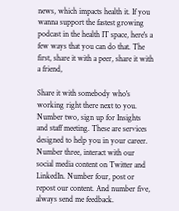news, which impacts health it. If you wanna support the fastest growing podcast in the health IT space, here's a few ways that you can do that. The first, share it with a peer, share it with a friend,

Share it with somebody who's working right there next to you. Number two, sign up for Insights and staff meeting. These are services designed to help you in your career. Number three, interact with our social media content on Twitter and LinkedIn. Number four, post or repost our content. And number five, always send me feedback.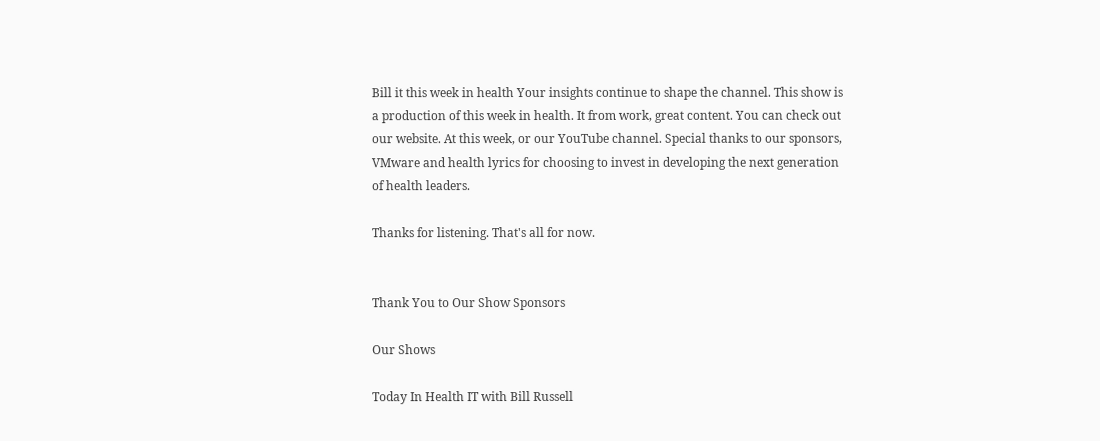Bill it this week in health Your insights continue to shape the channel. This show is a production of this week in health. It from work, great content. You can check out our website. At this week, or our YouTube channel. Special thanks to our sponsors, VMware and health lyrics for choosing to invest in developing the next generation of health leaders.

Thanks for listening. That's all for now.


Thank You to Our Show Sponsors

Our Shows

Today In Health IT with Bill Russell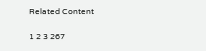Related Content

1 2 3 267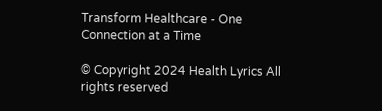Transform Healthcare - One Connection at a Time

© Copyright 2024 Health Lyrics All rights reserved